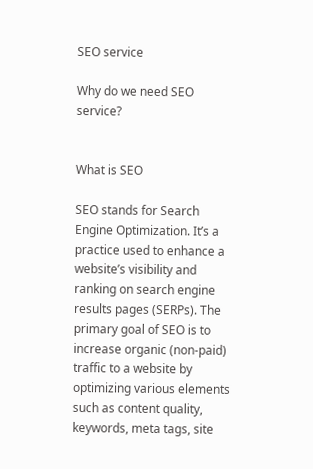SEO service

Why do we need SEO service?


What is SEO

SEO stands for Search Engine Optimization. It’s a practice used to enhance a website’s visibility and ranking on search engine results pages (SERPs). The primary goal of SEO is to increase organic (non-paid) traffic to a website by optimizing various elements such as content quality, keywords, meta tags, site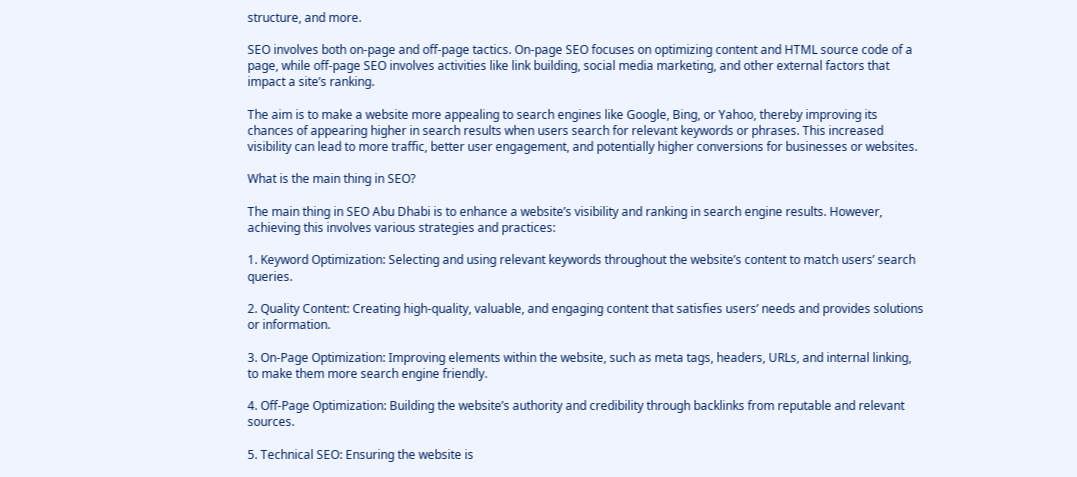structure, and more.

SEO involves both on-page and off-page tactics. On-page SEO focuses on optimizing content and HTML source code of a page, while off-page SEO involves activities like link building, social media marketing, and other external factors that impact a site’s ranking.

The aim is to make a website more appealing to search engines like Google, Bing, or Yahoo, thereby improving its chances of appearing higher in search results when users search for relevant keywords or phrases. This increased visibility can lead to more traffic, better user engagement, and potentially higher conversions for businesses or websites.

What is the main thing in SEO?

The main thing in SEO Abu Dhabi is to enhance a website’s visibility and ranking in search engine results. However, achieving this involves various strategies and practices:

1. Keyword Optimization: Selecting and using relevant keywords throughout the website’s content to match users’ search queries.

2. Quality Content: Creating high-quality, valuable, and engaging content that satisfies users’ needs and provides solutions or information.

3. On-Page Optimization: Improving elements within the website, such as meta tags, headers, URLs, and internal linking, to make them more search engine friendly.

4. Off-Page Optimization: Building the website’s authority and credibility through backlinks from reputable and relevant sources.

5. Technical SEO: Ensuring the website is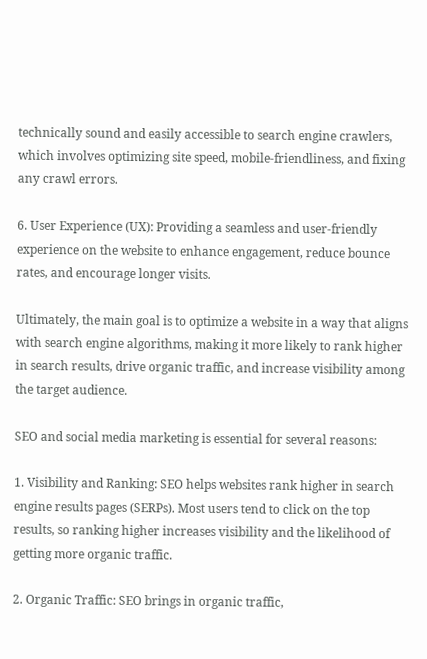technically sound and easily accessible to search engine crawlers, which involves optimizing site speed, mobile-friendliness, and fixing any crawl errors.

6. User Experience (UX): Providing a seamless and user-friendly experience on the website to enhance engagement, reduce bounce rates, and encourage longer visits.

Ultimately, the main goal is to optimize a website in a way that aligns with search engine algorithms, making it more likely to rank higher in search results, drive organic traffic, and increase visibility among the target audience.

SEO and social media marketing is essential for several reasons:

1. Visibility and Ranking: SEO helps websites rank higher in search engine results pages (SERPs). Most users tend to click on the top results, so ranking higher increases visibility and the likelihood of getting more organic traffic.

2. Organic Traffic: SEO brings in organic traffic,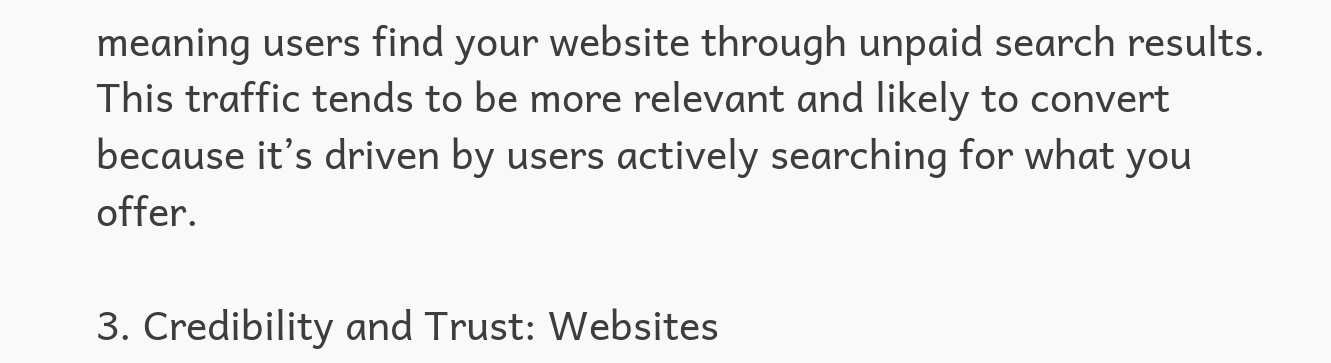meaning users find your website through unpaid search results. This traffic tends to be more relevant and likely to convert because it’s driven by users actively searching for what you offer.

3. Credibility and Trust: Websites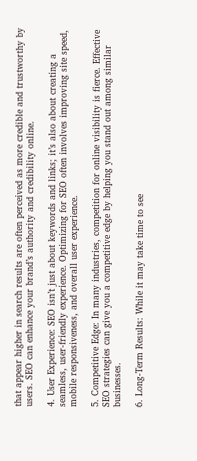that appear higher in search results are often perceived as more credible and trustworthy by users. SEO can enhance your brand’s authority and credibility online.

4. User Experience: SEO isn’t just about keywords and links; it’s also about creating a seamless, user-friendly experience. Optimizing for SEO often involves improving site speed, mobile responsiveness, and overall user experience.

5. Competitive Edge: In many industries, competition for online visibility is fierce. Effective SEO strategies can give you a competitive edge by helping you stand out among similar businesses.

6. Long-Term Results: While it may take time to see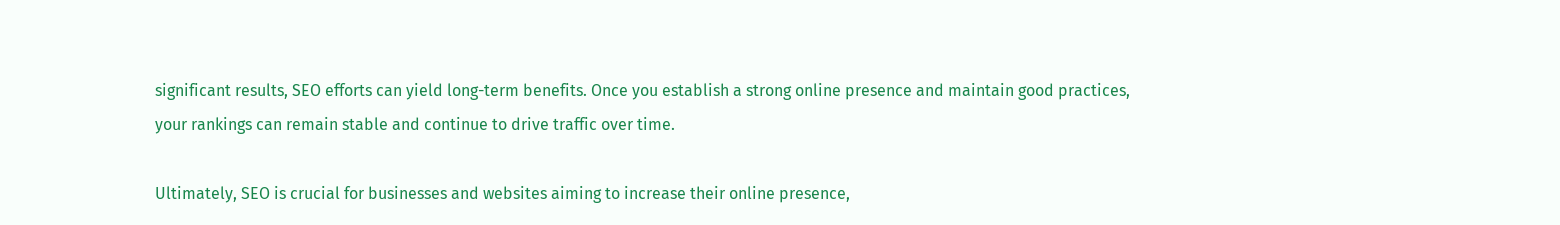significant results, SEO efforts can yield long-term benefits. Once you establish a strong online presence and maintain good practices, your rankings can remain stable and continue to drive traffic over time.

Ultimately, SEO is crucial for businesses and websites aiming to increase their online presence,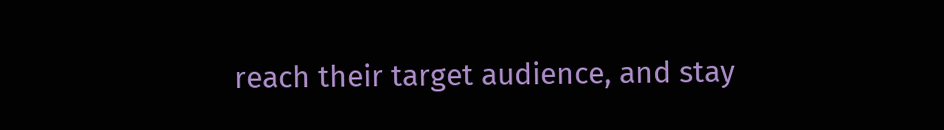reach their target audience, and stay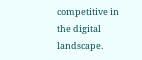competitive in the digital landscape.